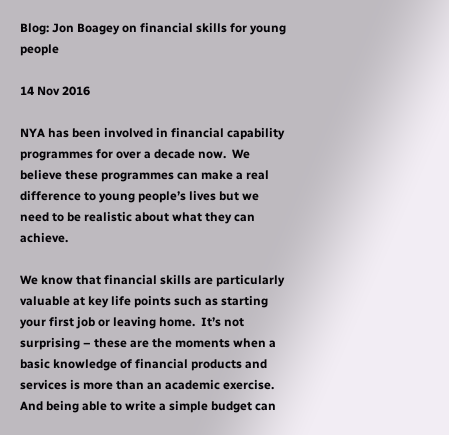Blog: Jon Boagey on financial skills for young people

14 Nov 2016

NYA has been involved in financial capability programmes for over a decade now.  We believe these programmes can make a real difference to young people’s lives but we need to be realistic about what they can achieve.

We know that financial skills are particularly valuable at key life points such as starting your first job or leaving home.  It’s not surprising – these are the moments when a basic knowledge of financial products and services is more than an academic exercise.   And being able to write a simple budget can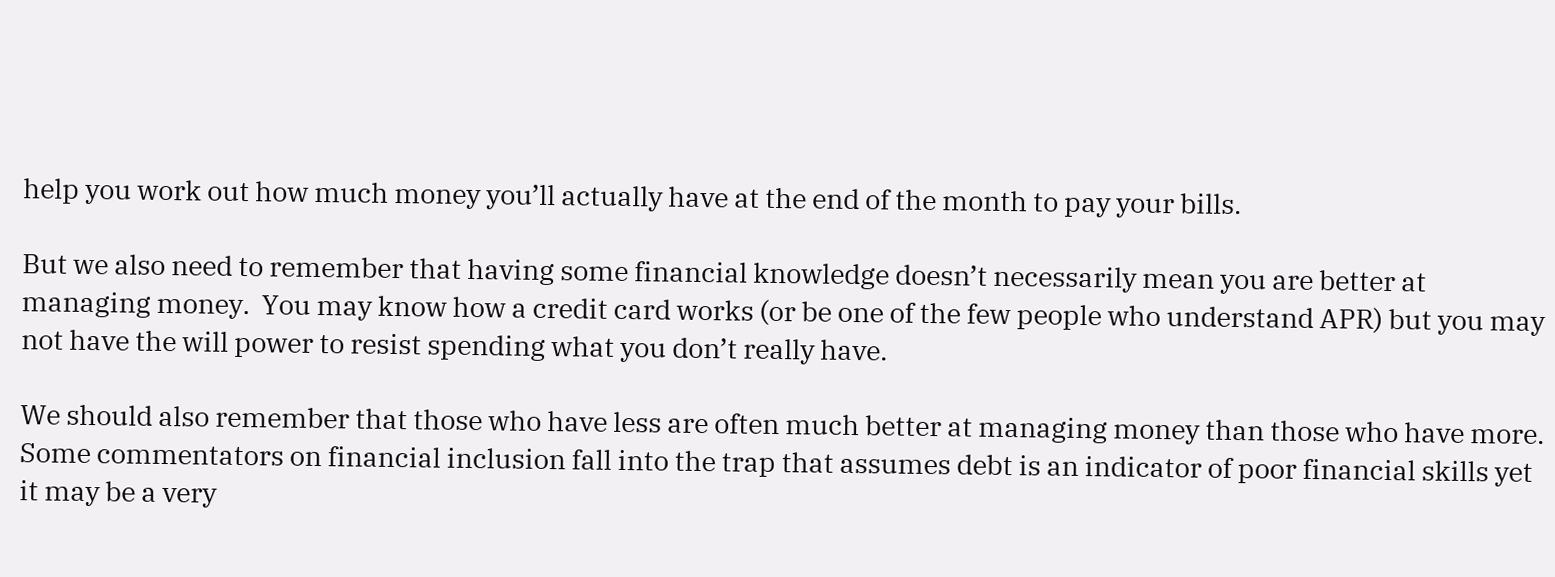help you work out how much money you’ll actually have at the end of the month to pay your bills.

But we also need to remember that having some financial knowledge doesn’t necessarily mean you are better at managing money.  You may know how a credit card works (or be one of the few people who understand APR) but you may not have the will power to resist spending what you don’t really have.

We should also remember that those who have less are often much better at managing money than those who have more.  Some commentators on financial inclusion fall into the trap that assumes debt is an indicator of poor financial skills yet it may be a very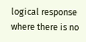logical response where there is no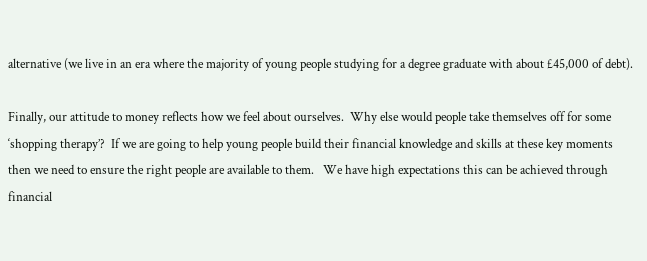alternative (we live in an era where the majority of young people studying for a degree graduate with about £45,000 of debt).

Finally, our attitude to money reflects how we feel about ourselves.  Why else would people take themselves off for some ‘shopping therapy’?  If we are going to help young people build their financial knowledge and skills at these key moments then we need to ensure the right people are available to them.   We have high expectations this can be achieved through financial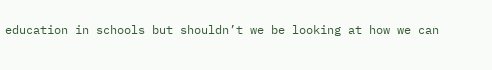education in schools but shouldn’t we be looking at how we can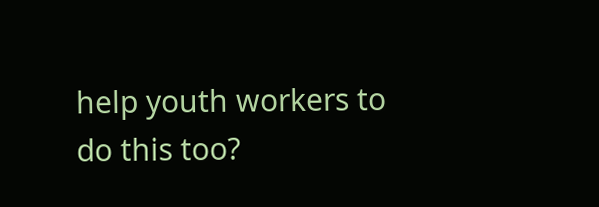help youth workers to do this too?